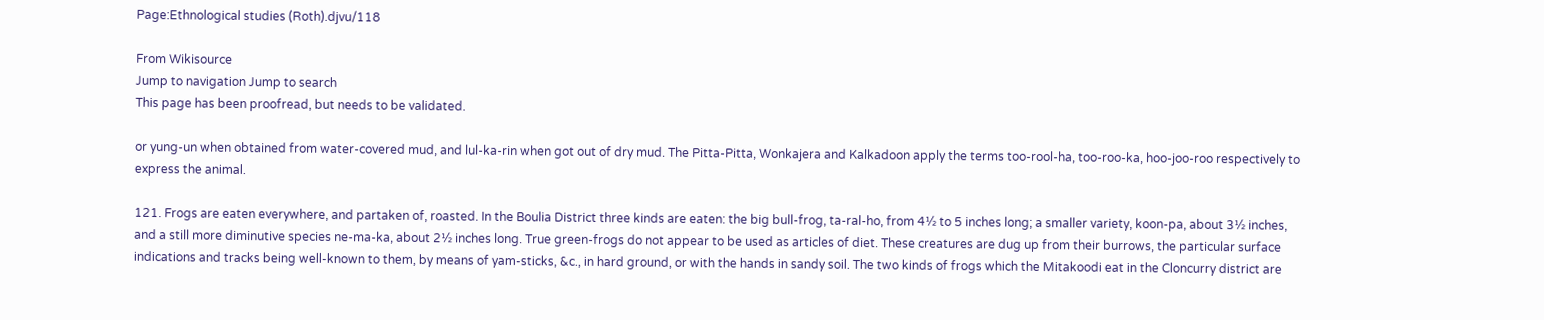Page:Ethnological studies (Roth).djvu/118

From Wikisource
Jump to navigation Jump to search
This page has been proofread, but needs to be validated.

or yung-un when obtained from water-covered mud, and lul-ka-rin when got out of dry mud. The Pitta-Pitta, Wonkajera and Kalkadoon apply the terms too-rool-ha, too-roo-ka, hoo-joo-roo respectively to express the animal.

121. Frogs are eaten everywhere, and partaken of, roasted. In the Boulia District three kinds are eaten: the big bull-frog, ta-ral-ho, from 4½ to 5 inches long; a smaller variety, koon-pa, about 3½ inches, and a still more diminutive species ne-ma-ka, about 2½ inches long. True green-frogs do not appear to be used as articles of diet. These creatures are dug up from their burrows, the particular surface indications and tracks being well-known to them, by means of yam-sticks, &c., in hard ground, or with the hands in sandy soil. The two kinds of frogs which the Mitakoodi eat in the Cloncurry district are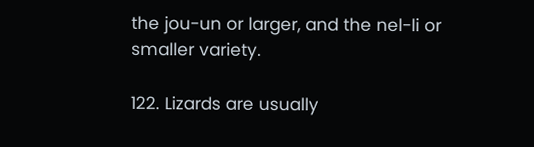the jou-un or larger, and the nel-li or smaller variety.

122. Lizards are usually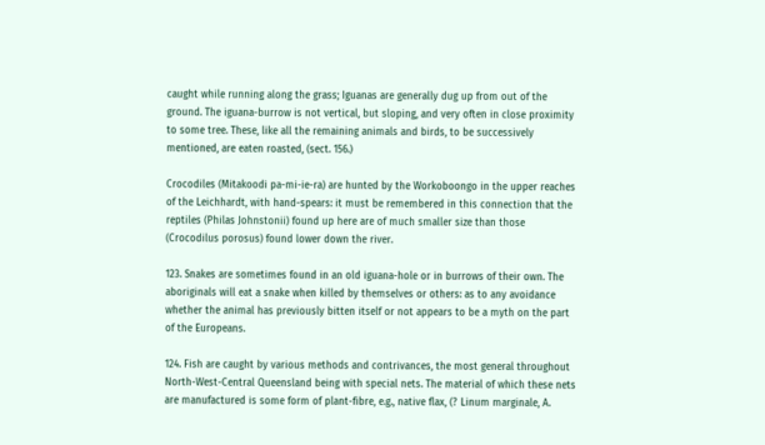caught while running along the grass; Iguanas are generally dug up from out of the ground. The iguana-burrow is not vertical, but sloping, and very often in close proximity to some tree. These, like all the remaining animals and birds, to be successively mentioned, are eaten roasted, (sect. 156.)

Crocodiles (Mitakoodi pa-mi-ie-ra) are hunted by the Workoboongo in the upper reaches of the Leichhardt, with hand-spears: it must be remembered in this connection that the reptiles (Philas Johnstonii) found up here are of much smaller size than those (Crocodilus porosus) found lower down the river.

123. Snakes are sometimes found in an old iguana-hole or in burrows of their own. The aboriginals will eat a snake when killed by themselves or others: as to any avoidance whether the animal has previously bitten itself or not appears to be a myth on the part of the Europeans.

124. Fish are caught by various methods and contrivances, the most general throughout North-West-Central Queensland being with special nets. The material of which these nets are manufactured is some form of plant-fibre, e.g., native flax, (? Linum marginale, A.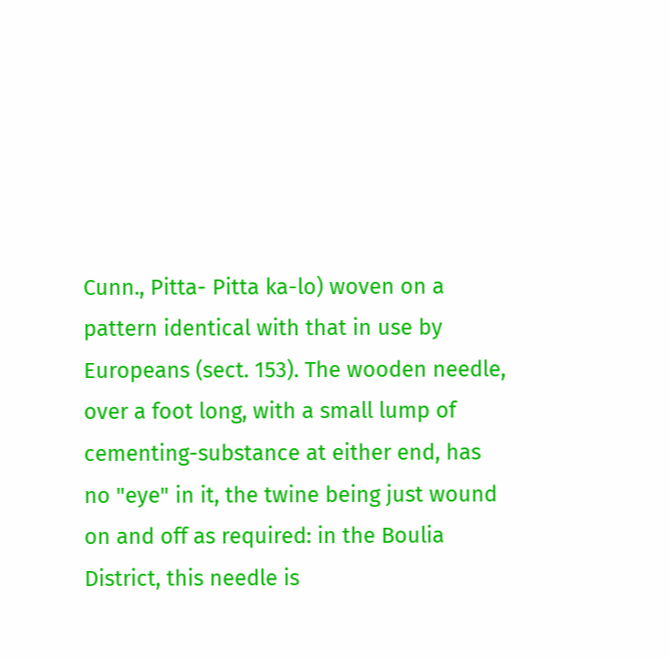Cunn., Pitta- Pitta ka-lo) woven on a pattern identical with that in use by Europeans (sect. 153). The wooden needle, over a foot long, with a small lump of cementing-substance at either end, has no "eye" in it, the twine being just wound on and off as required: in the Boulia District, this needle is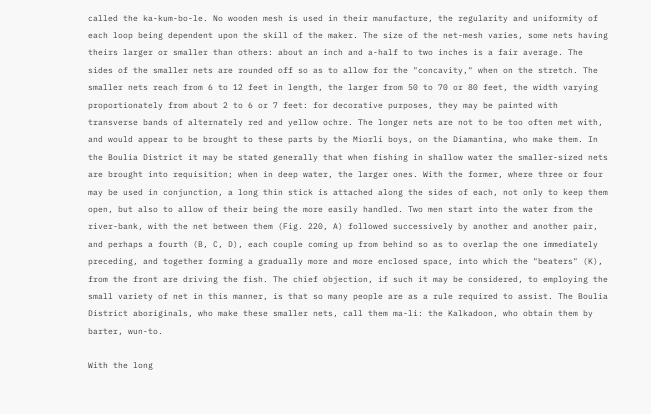called the ka-kum-bo-le. No wooden mesh is used in their manufacture, the regularity and uniformity of each loop being dependent upon the skill of the maker. The size of the net-mesh varies, some nets having theirs larger or smaller than others: about an inch and a-half to two inches is a fair average. The sides of the smaller nets are rounded off so as to allow for the "concavity," when on the stretch. The smaller nets reach from 6 to 12 feet in length, the larger from 50 to 70 or 80 feet, the width varying proportionately from about 2 to 6 or 7 feet: for decorative purposes, they may be painted with transverse bands of alternately red and yellow ochre. The longer nets are not to be too often met with, and would appear to be brought to these parts by the Miorli boys, on the Diamantina, who make them. In the Boulia District it may be stated generally that when fishing in shallow water the smaller-sized nets are brought into requisition; when in deep water, the larger ones. With the former, where three or four may be used in conjunction, a long thin stick is attached along the sides of each, not only to keep them open, but also to allow of their being the more easily handled. Two men start into the water from the river-bank, with the net between them (Fig. 220, A) followed successively by another and another pair, and perhaps a fourth (B, C, D), each couple coming up from behind so as to overlap the one immediately preceding, and together forming a gradually more and more enclosed space, into which the "beaters" (K), from the front are driving the fish. The chief objection, if such it may be considered, to employing the small variety of net in this manner, is that so many people are as a rule required to assist. The Boulia District aboriginals, who make these smaller nets, call them ma-li: the Kalkadoon, who obtain them by barter, wun-to.

With the long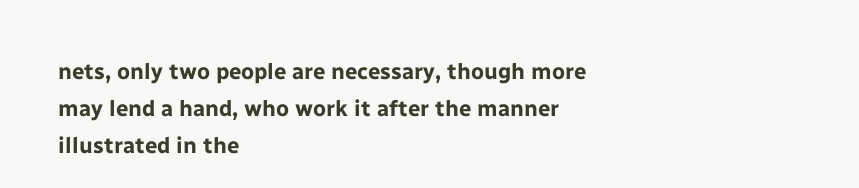nets, only two people are necessary, though more may lend a hand, who work it after the manner illustrated in the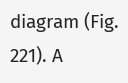diagram (Fig. 221). A